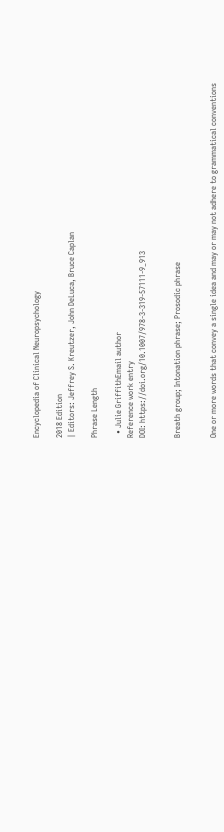Encyclopedia of Clinical Neuropsychology

2018 Edition
| Editors: Jeffrey S. Kreutzer, John DeLuca, Bruce Caplan

Phrase Length

  • Julie GriffithEmail author
Reference work entry
DOI: https://doi.org/10.1007/978-3-319-57111-9_913


Breath group; Intonation phrase; Prosodic phrase


One or more words that convey a single idea and may or may not adhere to grammatical conventions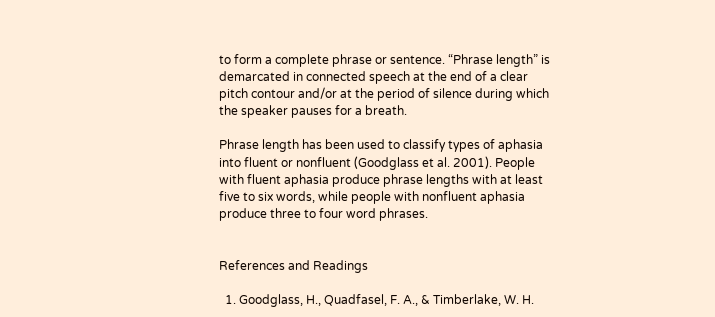to form a complete phrase or sentence. “Phrase length” is demarcated in connected speech at the end of a clear pitch contour and/or at the period of silence during which the speaker pauses for a breath.

Phrase length has been used to classify types of aphasia into fluent or nonfluent (Goodglass et al. 2001). People with fluent aphasia produce phrase lengths with at least five to six words, while people with nonfluent aphasia produce three to four word phrases.


References and Readings

  1. Goodglass, H., Quadfasel, F. A., & Timberlake, W. H.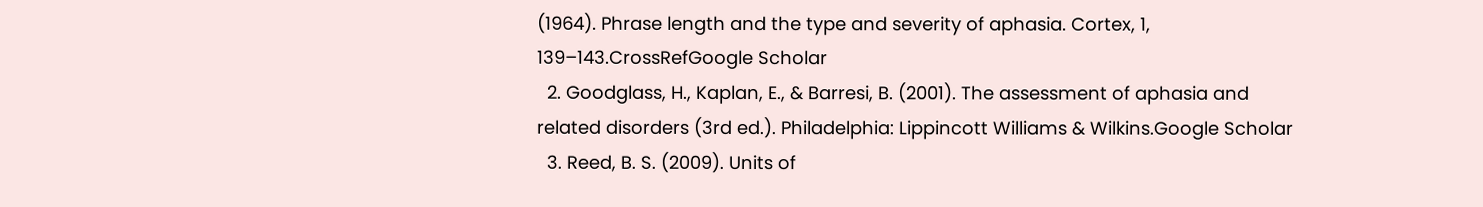(1964). Phrase length and the type and severity of aphasia. Cortex, 1, 139–143.CrossRefGoogle Scholar
  2. Goodglass, H., Kaplan, E., & Barresi, B. (2001). The assessment of aphasia and related disorders (3rd ed.). Philadelphia: Lippincott Williams & Wilkins.Google Scholar
  3. Reed, B. S. (2009). Units of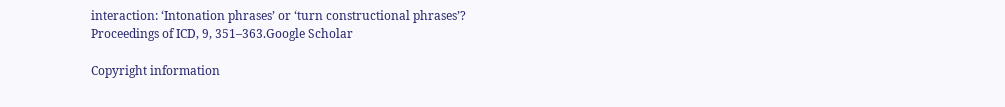interaction: ‘Intonation phrases’ or ‘turn constructional phrases’? Proceedings of ICD, 9, 351–363.Google Scholar

Copyright information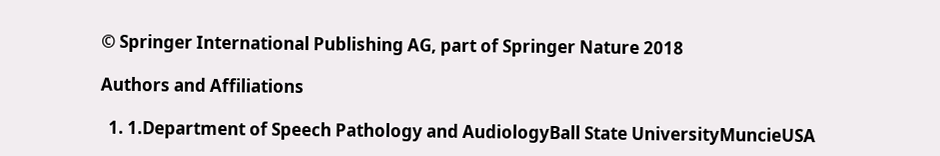© Springer International Publishing AG, part of Springer Nature 2018

Authors and Affiliations

  1. 1.Department of Speech Pathology and AudiologyBall State UniversityMuncieUSA